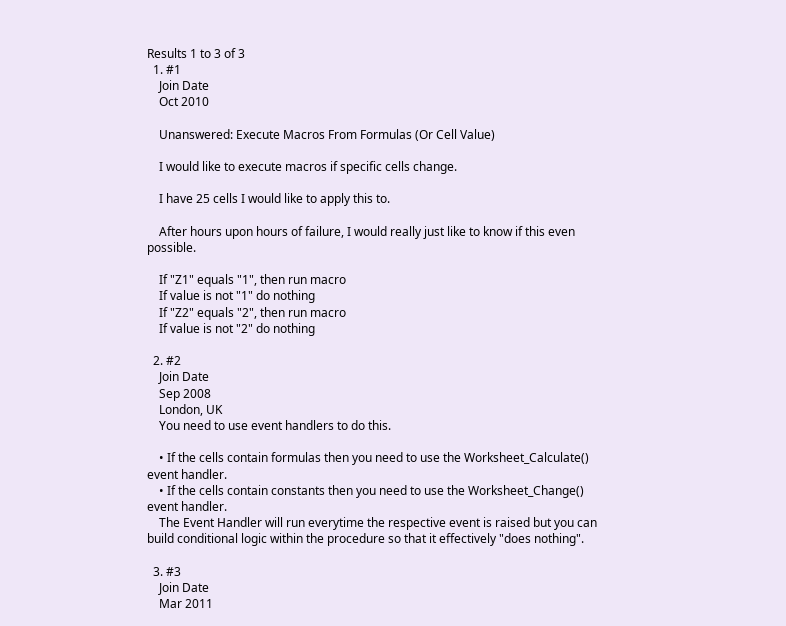Results 1 to 3 of 3
  1. #1
    Join Date
    Oct 2010

    Unanswered: Execute Macros From Formulas (Or Cell Value)

    I would like to execute macros if specific cells change.

    I have 25 cells I would like to apply this to.

    After hours upon hours of failure, I would really just like to know if this even possible.

    If "Z1" equals "1", then run macro
    If value is not "1" do nothing
    If "Z2" equals "2", then run macro
    If value is not "2" do nothing

  2. #2
    Join Date
    Sep 2008
    London, UK
    You need to use event handlers to do this.

    • If the cells contain formulas then you need to use the Worksheet_Calculate() event handler.
    • If the cells contain constants then you need to use the Worksheet_Change() event handler.
    The Event Handler will run everytime the respective event is raised but you can build conditional logic within the procedure so that it effectively "does nothing".

  3. #3
    Join Date
    Mar 2011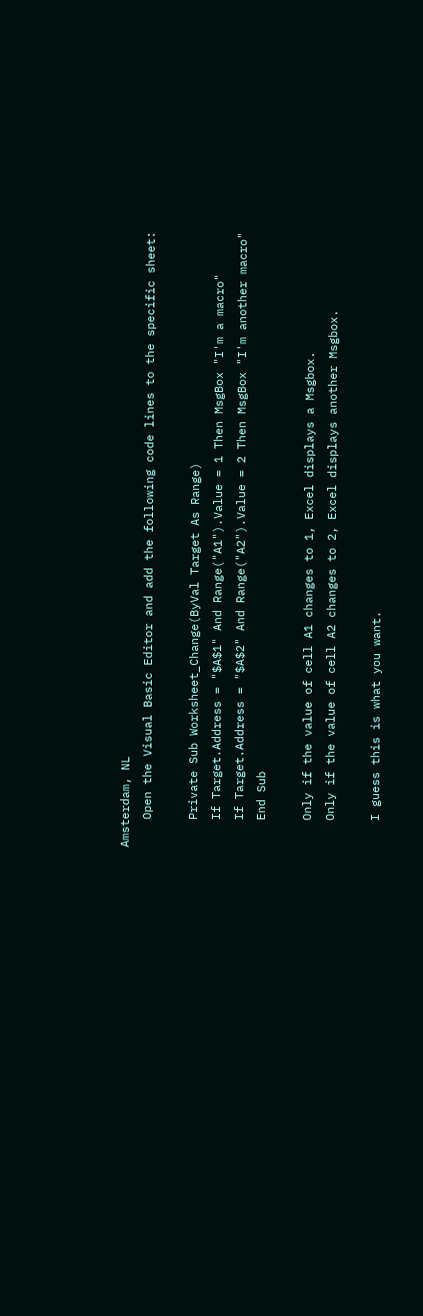Amsterdam, NL
    Open the Visual Basic Editor and add the following code lines to the specific sheet:

    Private Sub Worksheet_Change(ByVal Target As Range)
    If Target.Address = "$A$1" And Range("A1").Value = 1 Then MsgBox "I'm a macro"
    If Target.Address = "$A$2" And Range("A2").Value = 2 Then MsgBox "I'm another macro"
    End Sub

    Only if the value of cell A1 changes to 1, Excel displays a Msgbox.
    Only if the value of cell A2 changes to 2, Excel displays another Msgbox.

    I guess this is what you want.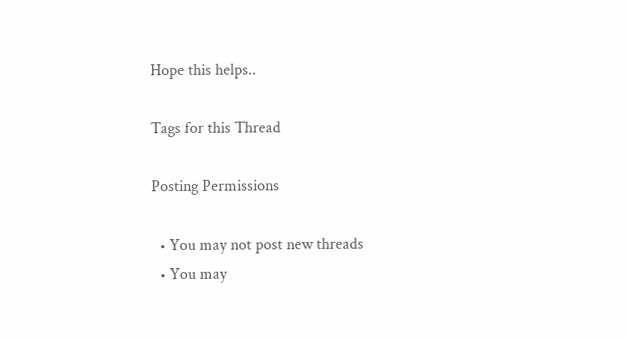Hope this helps..

Tags for this Thread

Posting Permissions

  • You may not post new threads
  • You may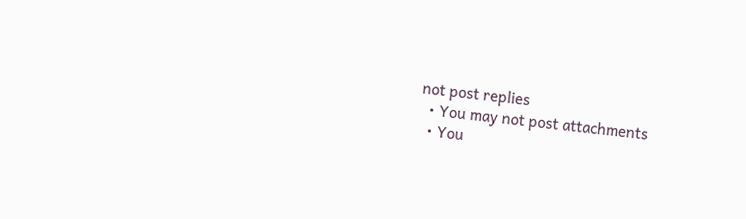not post replies
  • You may not post attachments
  • You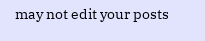may not edit your posts